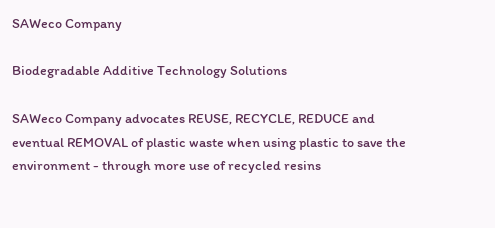SAWeco Company

Biodegradable Additive Technology Solutions

SAWeco Company advocates REUSE, RECYCLE, REDUCE and eventual REMOVAL of plastic waste when using plastic to save the environment - through more use of recycled resins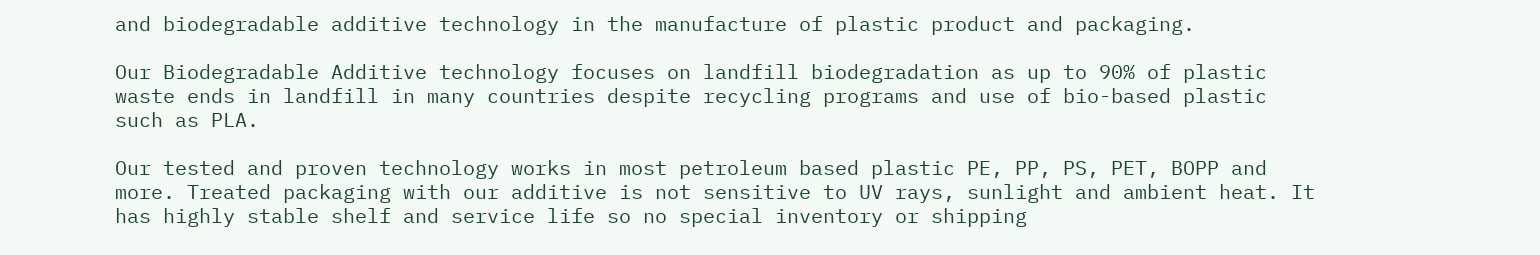and biodegradable additive technology in the manufacture of plastic product and packaging.

Our Biodegradable Additive technology focuses on landfill biodegradation as up to 90% of plastic waste ends in landfill in many countries despite recycling programs and use of bio-based plastic such as PLA.

Our tested and proven technology works in most petroleum based plastic PE, PP, PS, PET, BOPP and more. Treated packaging with our additive is not sensitive to UV rays, sunlight and ambient heat. It has highly stable shelf and service life so no special inventory or shipping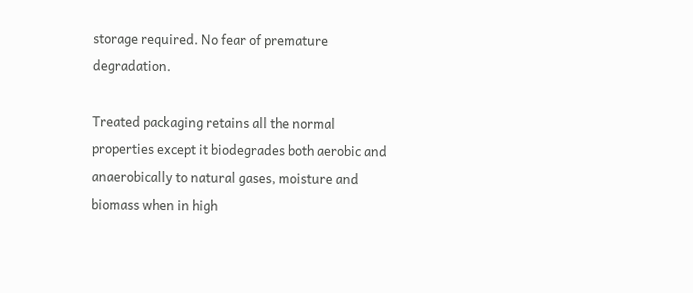storage required. No fear of premature degradation.

Treated packaging retains all the normal properties except it biodegrades both aerobic and anaerobically to natural gases, moisture and biomass when in high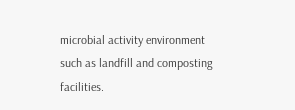microbial activity environment such as landfill and composting facilities.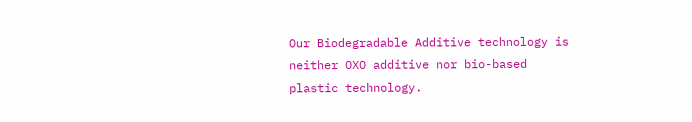Our Biodegradable Additive technology is neither OXO additive nor bio-based plastic technology.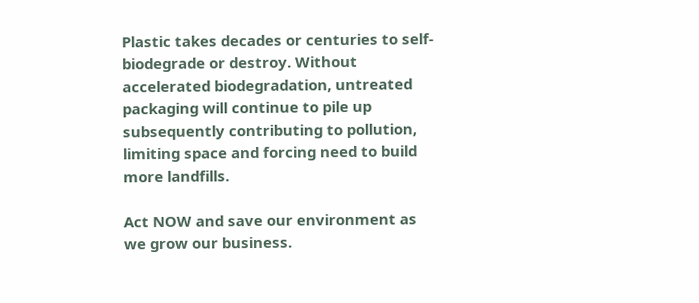Plastic takes decades or centuries to self-biodegrade or destroy. Without accelerated biodegradation, untreated packaging will continue to pile up subsequently contributing to pollution, limiting space and forcing need to build more landfills.

Act NOW and save our environment as we grow our business.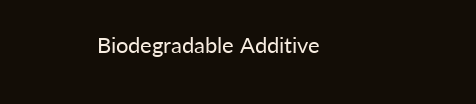Biodegradable Additive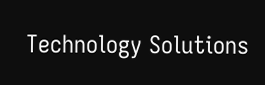Technology Solutions